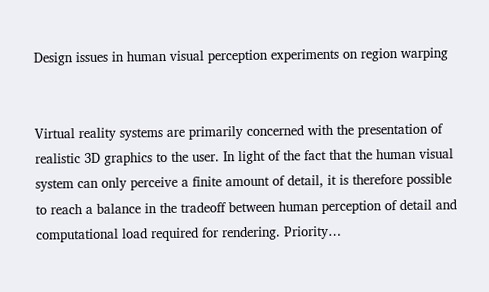Design issues in human visual perception experiments on region warping


Virtual reality systems are primarily concerned with the presentation of realistic 3D graphics to the user. In light of the fact that the human visual system can only perceive a finite amount of detail, it is therefore possible to reach a balance in the tradeoff between human perception of detail and computational load required for rendering. Priority…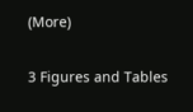(More)


3 Figures and Tables